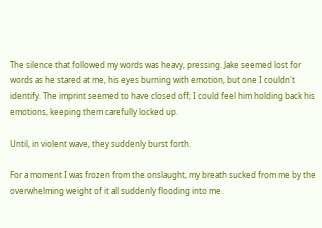The silence that followed my words was heavy, pressing. Jake seemed lost for words as he stared at me, his eyes burning with emotion, but one I couldn't identify. The imprint seemed to have closed off; I could feel him holding back his emotions, keeping them carefully locked up.

Until, in violent wave, they suddenly burst forth.

For a moment I was frozen from the onslaught, my breath sucked from me by the overwhelming weight of it all suddenly flooding into me.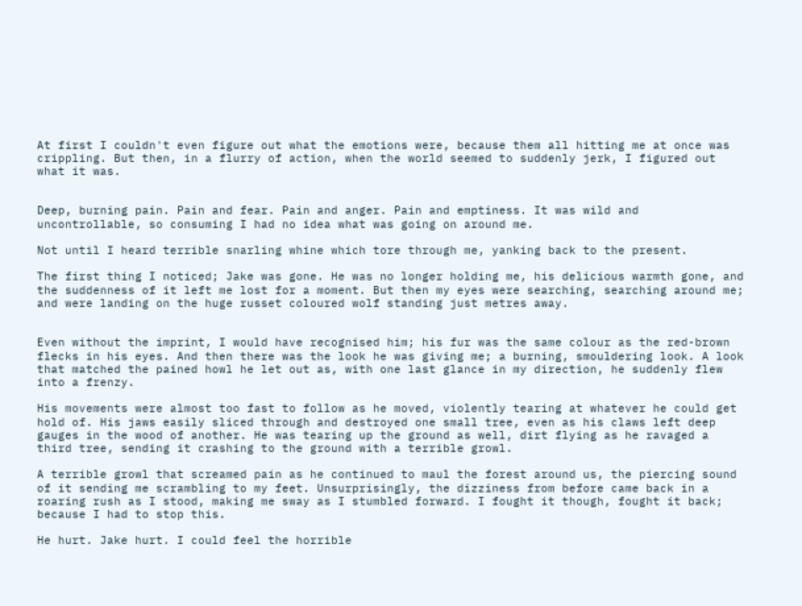At first I couldn't even figure out what the emotions were, because them all hitting me at once was crippling. But then, in a flurry of action, when the world seemed to suddenly jerk, I figured out what it was.


Deep, burning pain. Pain and fear. Pain and anger. Pain and emptiness. It was wild and uncontrollable, so consuming I had no idea what was going on around me.

Not until I heard terrible snarling whine which tore through me, yanking back to the present.

The first thing I noticed; Jake was gone. He was no longer holding me, his delicious warmth gone, and the suddenness of it left me lost for a moment. But then my eyes were searching, searching around me; and were landing on the huge russet coloured wolf standing just metres away.


Even without the imprint, I would have recognised him; his fur was the same colour as the red-brown flecks in his eyes. And then there was the look he was giving me; a burning, smouldering look. A look that matched the pained howl he let out as, with one last glance in my direction, he suddenly flew into a frenzy.

His movements were almost too fast to follow as he moved, violently tearing at whatever he could get hold of. His jaws easily sliced through and destroyed one small tree, even as his claws left deep gauges in the wood of another. He was tearing up the ground as well, dirt flying as he ravaged a third tree, sending it crashing to the ground with a terrible growl.

A terrible growl that screamed pain as he continued to maul the forest around us, the piercing sound of it sending me scrambling to my feet. Unsurprisingly, the dizziness from before came back in a roaring rush as I stood, making me sway as I stumbled forward. I fought it though, fought it back; because I had to stop this.

He hurt. Jake hurt. I could feel the horrible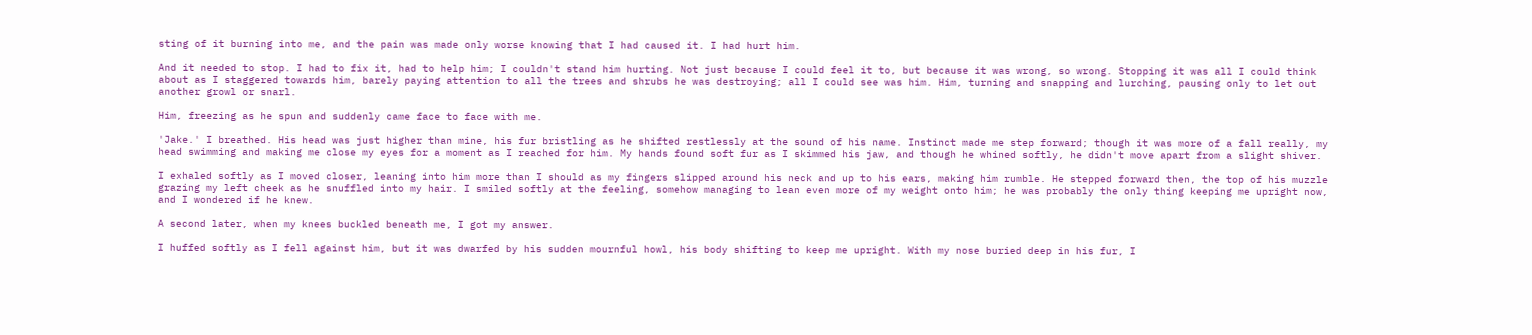sting of it burning into me, and the pain was made only worse knowing that I had caused it. I had hurt him.

And it needed to stop. I had to fix it, had to help him; I couldn't stand him hurting. Not just because I could feel it to, but because it was wrong, so wrong. Stopping it was all I could think about as I staggered towards him, barely paying attention to all the trees and shrubs he was destroying; all I could see was him. Him, turning and snapping and lurching, pausing only to let out another growl or snarl.

Him, freezing as he spun and suddenly came face to face with me.

'Jake.' I breathed. His head was just higher than mine, his fur bristling as he shifted restlessly at the sound of his name. Instinct made me step forward; though it was more of a fall really, my head swimming and making me close my eyes for a moment as I reached for him. My hands found soft fur as I skimmed his jaw, and though he whined softly, he didn't move apart from a slight shiver.

I exhaled softly as I moved closer, leaning into him more than I should as my fingers slipped around his neck and up to his ears, making him rumble. He stepped forward then, the top of his muzzle grazing my left cheek as he snuffled into my hair. I smiled softly at the feeling, somehow managing to lean even more of my weight onto him; he was probably the only thing keeping me upright now, and I wondered if he knew.

A second later, when my knees buckled beneath me, I got my answer.

I huffed softly as I fell against him, but it was dwarfed by his sudden mournful howl, his body shifting to keep me upright. With my nose buried deep in his fur, I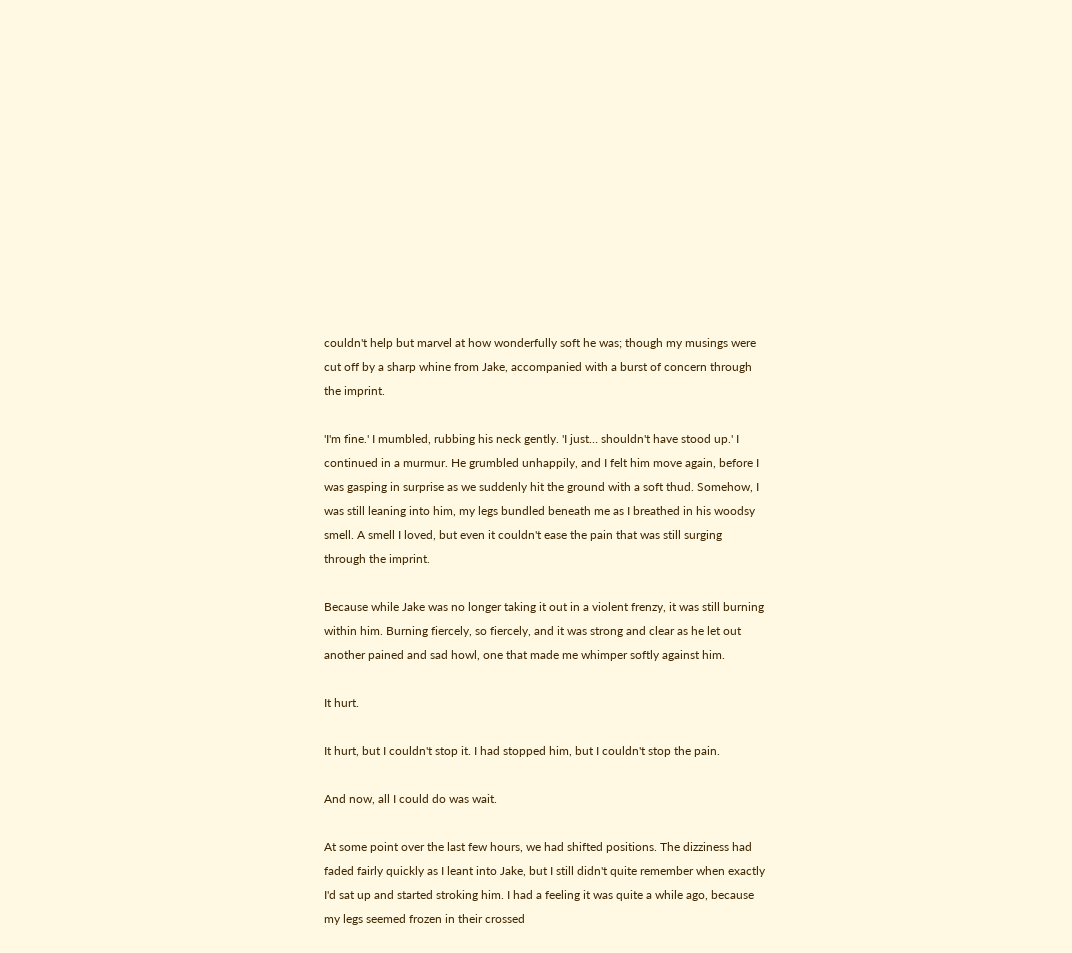couldn't help but marvel at how wonderfully soft he was; though my musings were cut off by a sharp whine from Jake, accompanied with a burst of concern through the imprint.

'I'm fine.' I mumbled, rubbing his neck gently. 'I just… shouldn't have stood up.' I continued in a murmur. He grumbled unhappily, and I felt him move again, before I was gasping in surprise as we suddenly hit the ground with a soft thud. Somehow, I was still leaning into him, my legs bundled beneath me as I breathed in his woodsy smell. A smell I loved, but even it couldn't ease the pain that was still surging through the imprint.

Because while Jake was no longer taking it out in a violent frenzy, it was still burning within him. Burning fiercely, so fiercely, and it was strong and clear as he let out another pained and sad howl, one that made me whimper softly against him.

It hurt.

It hurt, but I couldn't stop it. I had stopped him, but I couldn't stop the pain.

And now, all I could do was wait.

At some point over the last few hours, we had shifted positions. The dizziness had faded fairly quickly as I leant into Jake, but I still didn't quite remember when exactly I'd sat up and started stroking him. I had a feeling it was quite a while ago, because my legs seemed frozen in their crossed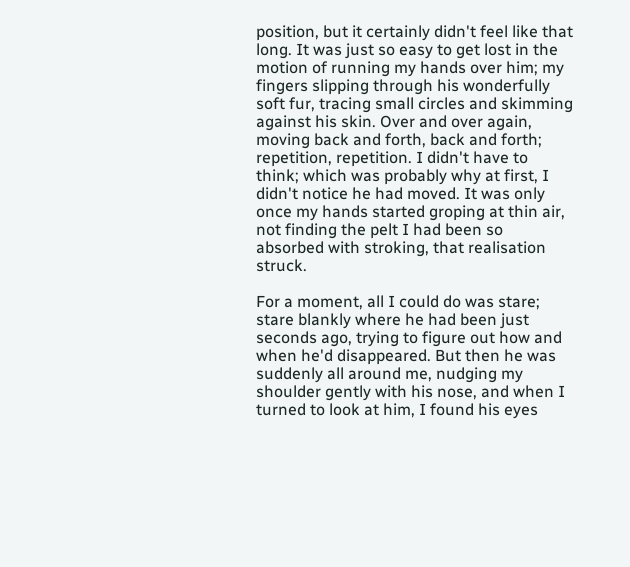position, but it certainly didn't feel like that long. It was just so easy to get lost in the motion of running my hands over him; my fingers slipping through his wonderfully soft fur, tracing small circles and skimming against his skin. Over and over again, moving back and forth, back and forth; repetition, repetition. I didn't have to think; which was probably why at first, I didn't notice he had moved. It was only once my hands started groping at thin air, not finding the pelt I had been so absorbed with stroking, that realisation struck.

For a moment, all I could do was stare; stare blankly where he had been just seconds ago, trying to figure out how and when he'd disappeared. But then he was suddenly all around me, nudging my shoulder gently with his nose, and when I turned to look at him, I found his eyes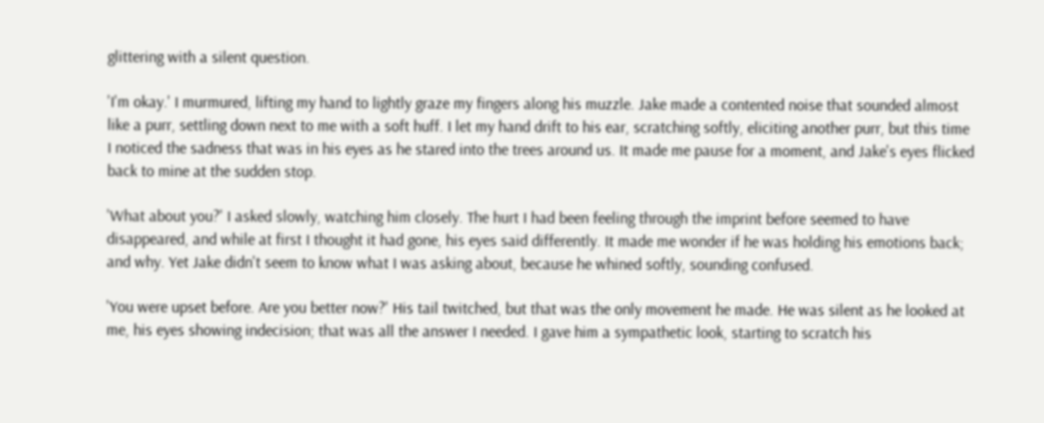glittering with a silent question.

'I'm okay.' I murmured, lifting my hand to lightly graze my fingers along his muzzle. Jake made a contented noise that sounded almost like a purr, settling down next to me with a soft huff. I let my hand drift to his ear, scratching softly, eliciting another purr, but this time I noticed the sadness that was in his eyes as he stared into the trees around us. It made me pause for a moment, and Jake's eyes flicked back to mine at the sudden stop.

'What about you?' I asked slowly, watching him closely. The hurt I had been feeling through the imprint before seemed to have disappeared, and while at first I thought it had gone, his eyes said differently. It made me wonder if he was holding his emotions back; and why. Yet Jake didn't seem to know what I was asking about, because he whined softly, sounding confused.

'You were upset before. Are you better now?' His tail twitched, but that was the only movement he made. He was silent as he looked at me, his eyes showing indecision; that was all the answer I needed. I gave him a sympathetic look, starting to scratch his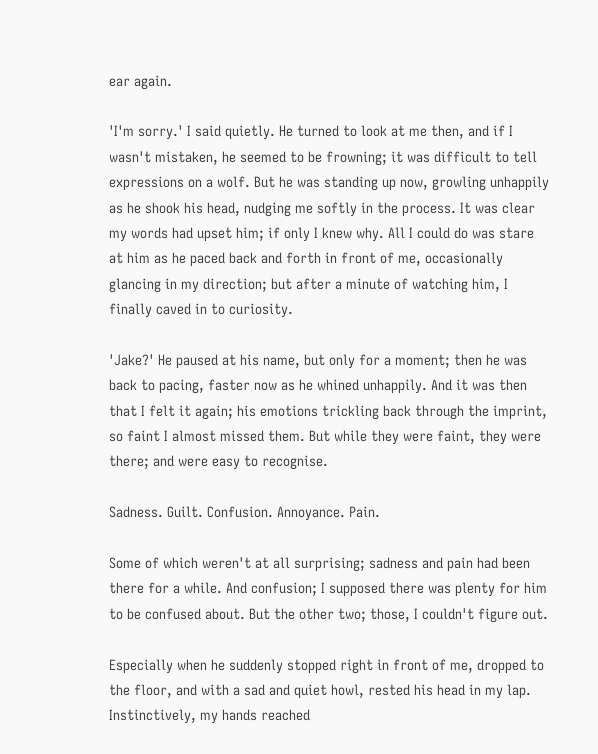ear again.

'I'm sorry.' I said quietly. He turned to look at me then, and if I wasn't mistaken, he seemed to be frowning; it was difficult to tell expressions on a wolf. But he was standing up now, growling unhappily as he shook his head, nudging me softly in the process. It was clear my words had upset him; if only I knew why. All I could do was stare at him as he paced back and forth in front of me, occasionally glancing in my direction; but after a minute of watching him, I finally caved in to curiosity.

'Jake?' He paused at his name, but only for a moment; then he was back to pacing, faster now as he whined unhappily. And it was then that I felt it again; his emotions trickling back through the imprint, so faint I almost missed them. But while they were faint, they were there; and were easy to recognise.

Sadness. Guilt. Confusion. Annoyance. Pain.

Some of which weren't at all surprising; sadness and pain had been there for a while. And confusion; I supposed there was plenty for him to be confused about. But the other two; those, I couldn't figure out.

Especially when he suddenly stopped right in front of me, dropped to the floor, and with a sad and quiet howl, rested his head in my lap. Instinctively, my hands reached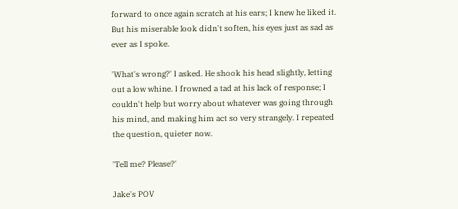forward to once again scratch at his ears; I knew he liked it. But his miserable look didn't soften, his eyes just as sad as ever as I spoke.

'What's wrong?' I asked. He shook his head slightly, letting out a low whine. I frowned a tad at his lack of response; I couldn't help but worry about whatever was going through his mind, and making him act so very strangely. I repeated the question, quieter now.

'Tell me? Please?'

Jake's POV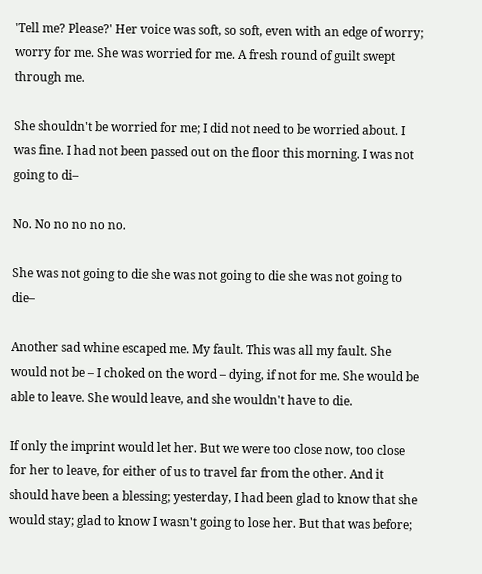'Tell me? Please?' Her voice was soft, so soft, even with an edge of worry; worry for me. She was worried for me. A fresh round of guilt swept through me.

She shouldn't be worried for me; I did not need to be worried about. I was fine. I had not been passed out on the floor this morning. I was not going to di–

No. No no no no no.

She was not going to die she was not going to die she was not going to die–

Another sad whine escaped me. My fault. This was all my fault. She would not be – I choked on the word – dying, if not for me. She would be able to leave. She would leave, and she wouldn't have to die.

If only the imprint would let her. But we were too close now, too close for her to leave, for either of us to travel far from the other. And it should have been a blessing; yesterday, I had been glad to know that she would stay; glad to know I wasn't going to lose her. But that was before;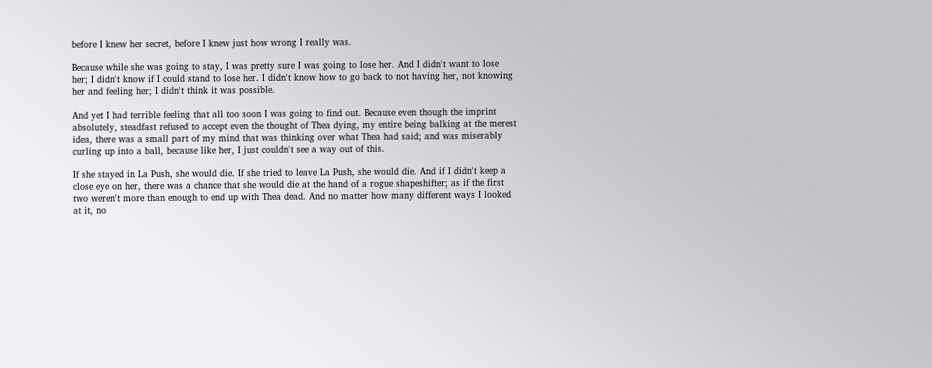before I knew her secret, before I knew just how wrong I really was.

Because while she was going to stay, I was pretty sure I was going to lose her. And I didn't want to lose her; I didn't know if I could stand to lose her. I didn't know how to go back to not having her, not knowing her and feeling her; I didn't think it was possible.

And yet I had terrible feeling that all too soon I was going to find out. Because even though the imprint absolutely, steadfast refused to accept even the thought of Thea dying, my entire being balking at the merest idea, there was a small part of my mind that was thinking over what Thea had said; and was miserably curling up into a ball, because like her, I just couldn't see a way out of this.

If she stayed in La Push, she would die. If she tried to leave La Push, she would die. And if I didn't keep a close eye on her, there was a chance that she would die at the hand of a rogue shapeshifter; as if the first two weren't more than enough to end up with Thea dead. And no matter how many different ways I looked at it, no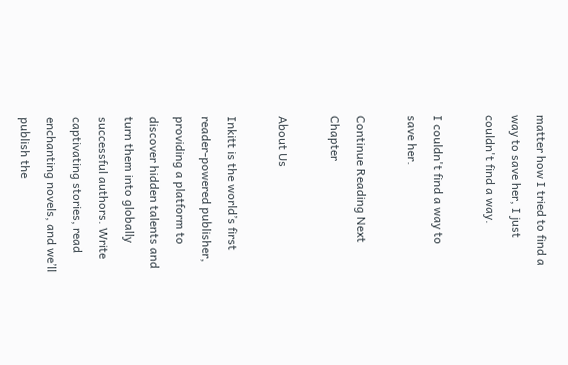matter how I tried to find a way to save her, I just couldn't find a way.

I couldn't find a way to save her.

Continue Reading Next Chapter

About Us

Inkitt is the world’s first reader-powered publisher, providing a platform to discover hidden talents and turn them into globally successful authors. Write captivating stories, read enchanting novels, and we’ll publish the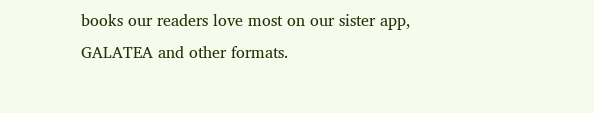books our readers love most on our sister app, GALATEA and other formats.